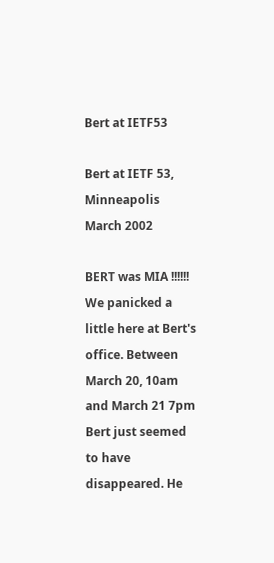Bert at IETF53

Bert at IETF 53, Minneapolis March 2002

BERT was MIA !!!!!!
We panicked a little here at Bert's office. Between March 20, 10am and March 21 7pm Bert just seemed to have disappeared. He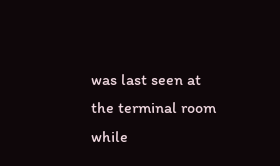was last seen at the terminal room while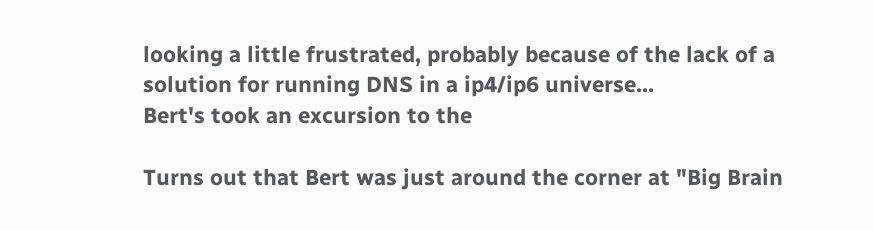looking a little frustrated, probably because of the lack of a solution for running DNS in a ip4/ip6 universe...
Bert's took an excursion to the

Turns out that Bert was just around the corner at "Big Brain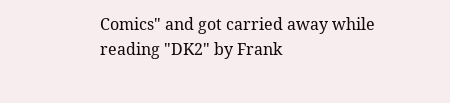Comics" and got carried away while reading "DK2" by Frank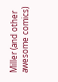Miller (and other awesome comics)